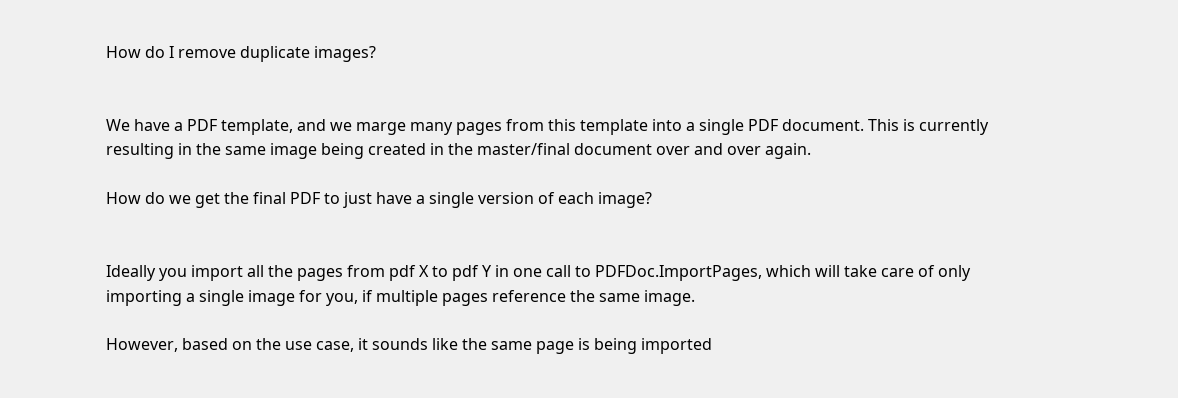How do I remove duplicate images?


We have a PDF template, and we marge many pages from this template into a single PDF document. This is currently resulting in the same image being created in the master/final document over and over again.

How do we get the final PDF to just have a single version of each image?


Ideally you import all the pages from pdf X to pdf Y in one call to PDFDoc.ImportPages, which will take care of only importing a single image for you, if multiple pages reference the same image.

However, based on the use case, it sounds like the same page is being imported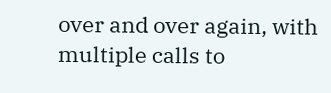over and over again, with multiple calls to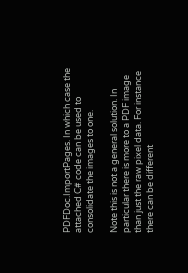PDFDoc.ImportPages. In which case the attached C# code can be used to consolidate the images to one.

Note this is not a general solution. In particular there is more to a PDF image than just the raw pixel data. For instance there can be different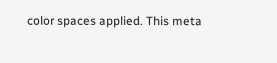color spaces applied. This meta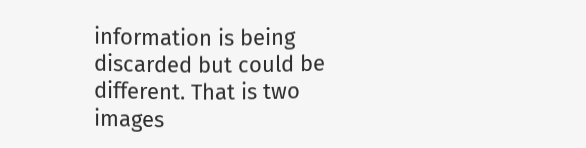information is being discarded but could be different. That is two images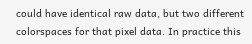could have identical raw data, but two different colorspaces for that pixel data. In practice this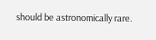should be astronomically rare.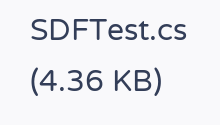SDFTest.cs (4.36 KB)